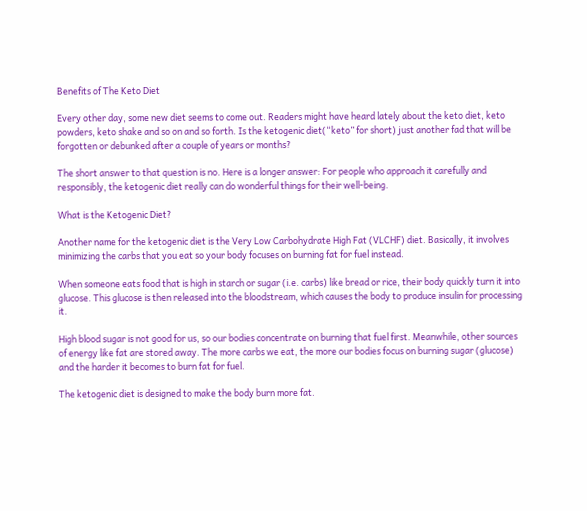Benefits of The Keto Diet

Every other day, some new diet seems to come out. Readers might have heard lately about the keto diet, keto powders, keto shake and so on and so forth. Is the ketogenic diet(“keto” for short) just another fad that will be forgotten or debunked after a couple of years or months?

The short answer to that question is no. Here is a longer answer: For people who approach it carefully and responsibly, the ketogenic diet really can do wonderful things for their well-being.

What is the Ketogenic Diet?

Another name for the ketogenic diet is the Very Low Carbohydrate High Fat (VLCHF) diet. Basically, it involves minimizing the carbs that you eat so your body focuses on burning fat for fuel instead.

When someone eats food that is high in starch or sugar (i.e. carbs) like bread or rice, their body quickly turn it into glucose. This glucose is then released into the bloodstream, which causes the body to produce insulin for processing it.

High blood sugar is not good for us, so our bodies concentrate on burning that fuel first. Meanwhile, other sources of energy like fat are stored away. The more carbs we eat, the more our bodies focus on burning sugar (glucose) and the harder it becomes to burn fat for fuel.

The ketogenic diet is designed to make the body burn more fat.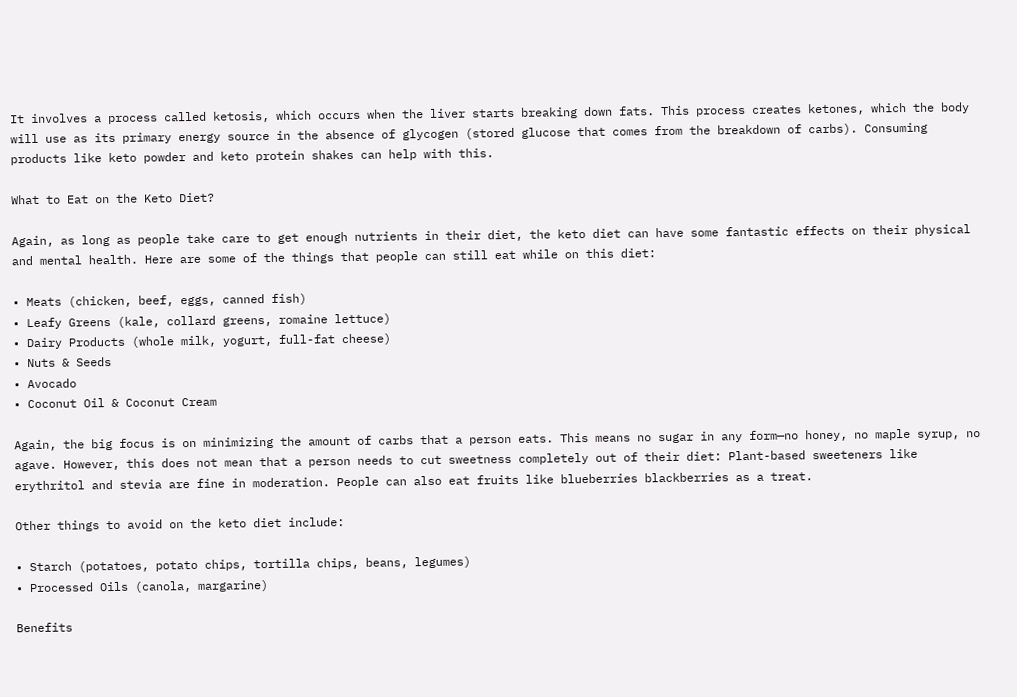It involves a process called ketosis, which occurs when the liver starts breaking down fats. This process creates ketones, which the body will use as its primary energy source in the absence of glycogen (stored glucose that comes from the breakdown of carbs). Consuming products like keto powder and keto protein shakes can help with this.

What to Eat on the Keto Diet?

Again, as long as people take care to get enough nutrients in their diet, the keto diet can have some fantastic effects on their physical and mental health. Here are some of the things that people can still eat while on this diet:

• Meats (chicken, beef, eggs, canned fish)
• Leafy Greens (kale, collard greens, romaine lettuce)
• Dairy Products (whole milk, yogurt, full-fat cheese)
• Nuts & Seeds
• Avocado
• Coconut Oil & Coconut Cream

Again, the big focus is on minimizing the amount of carbs that a person eats. This means no sugar in any form—no honey, no maple syrup, no agave. However, this does not mean that a person needs to cut sweetness completely out of their diet: Plant-based sweeteners like erythritol and stevia are fine in moderation. People can also eat fruits like blueberries blackberries as a treat.

Other things to avoid on the keto diet include:

• Starch (potatoes, potato chips, tortilla chips, beans, legumes)
• Processed Oils (canola, margarine)

Benefits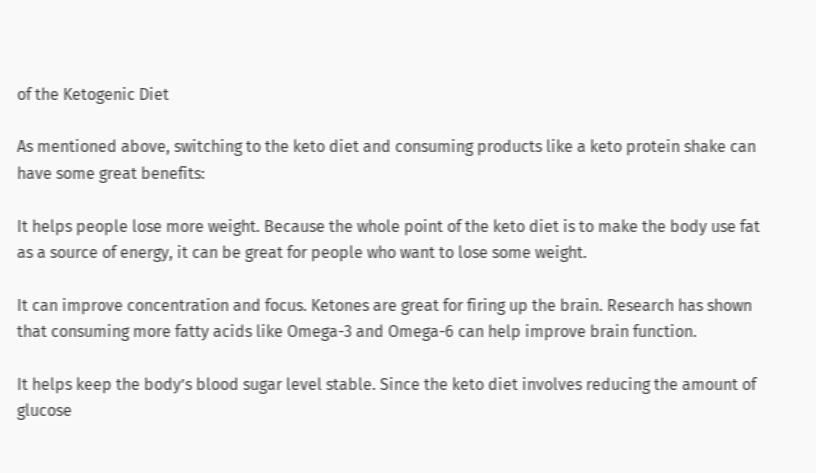of the Ketogenic Diet

As mentioned above, switching to the keto diet and consuming products like a keto protein shake can have some great benefits:

It helps people lose more weight. Because the whole point of the keto diet is to make the body use fat as a source of energy, it can be great for people who want to lose some weight.

It can improve concentration and focus. Ketones are great for firing up the brain. Research has shown that consuming more fatty acids like Omega-3 and Omega-6 can help improve brain function.

It helps keep the body’s blood sugar level stable. Since the keto diet involves reducing the amount of glucose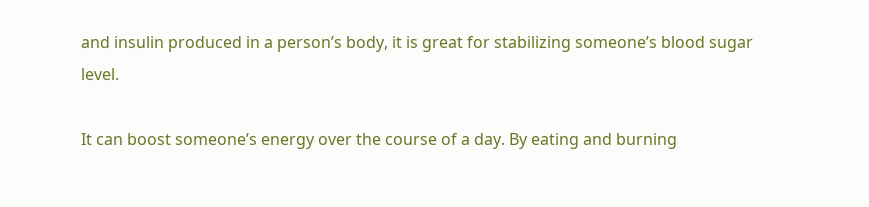and insulin produced in a person’s body, it is great for stabilizing someone’s blood sugar level.

It can boost someone’s energy over the course of a day. By eating and burning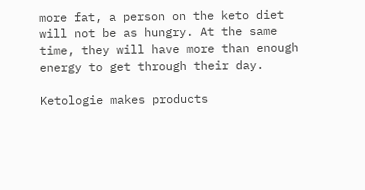more fat, a person on the keto diet will not be as hungry. At the same time, they will have more than enough energy to get through their day.

Ketologie makes products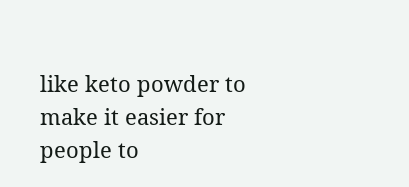like keto powder to make it easier for people to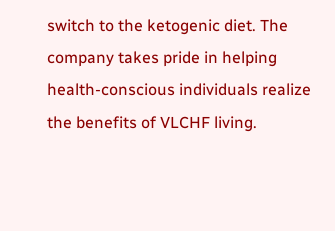switch to the ketogenic diet. The company takes pride in helping health-conscious individuals realize the benefits of VLCHF living.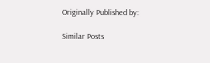Originally Published by:

Similar Posts